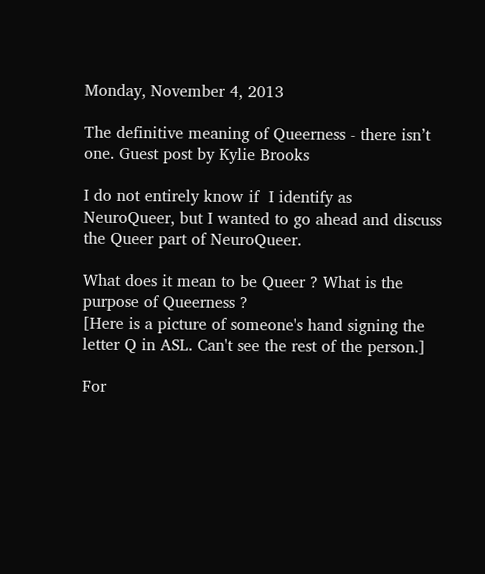Monday, November 4, 2013

The definitive meaning of Queerness - there isn’t one. Guest post by Kylie Brooks

I do not entirely know if  I identify as NeuroQueer, but I wanted to go ahead and discuss the Queer part of NeuroQueer.

What does it mean to be Queer ? What is the purpose of Queerness ?
[Here is a picture of someone's hand signing the letter Q in ASL. Can't see the rest of the person.]

For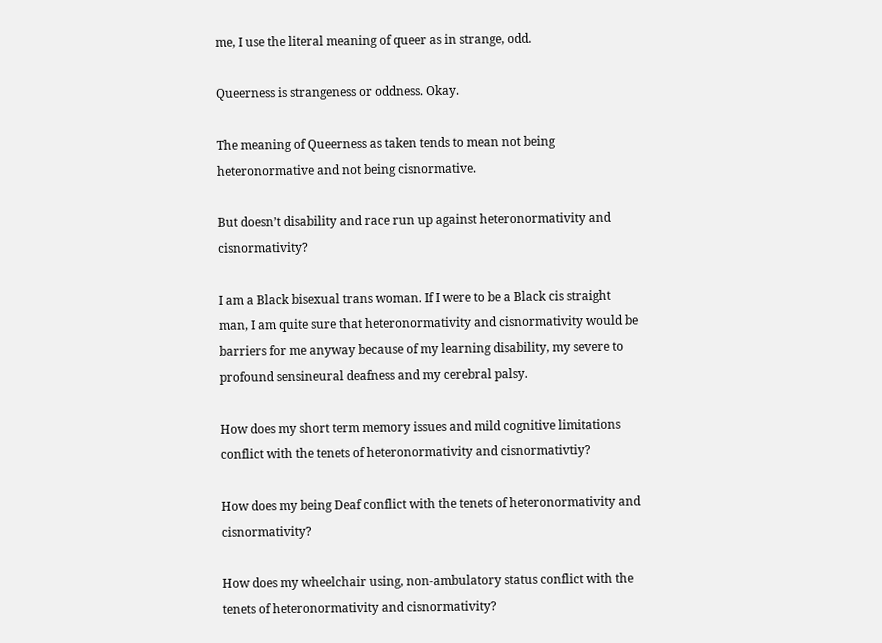me, I use the literal meaning of queer as in strange, odd.

Queerness is strangeness or oddness. Okay.

The meaning of Queerness as taken tends to mean not being heteronormative and not being cisnormative.

But doesn’t disability and race run up against heteronormativity and cisnormativity?

I am a Black bisexual trans woman. If I were to be a Black cis straight man, I am quite sure that heteronormativity and cisnormativity would be barriers for me anyway because of my learning disability, my severe to profound sensineural deafness and my cerebral palsy.

How does my short term memory issues and mild cognitive limitations conflict with the tenets of heteronormativity and cisnormativtiy?

How does my being Deaf conflict with the tenets of heteronormativity and cisnormativity?

How does my wheelchair using, non-ambulatory status conflict with the tenets of heteronormativity and cisnormativity?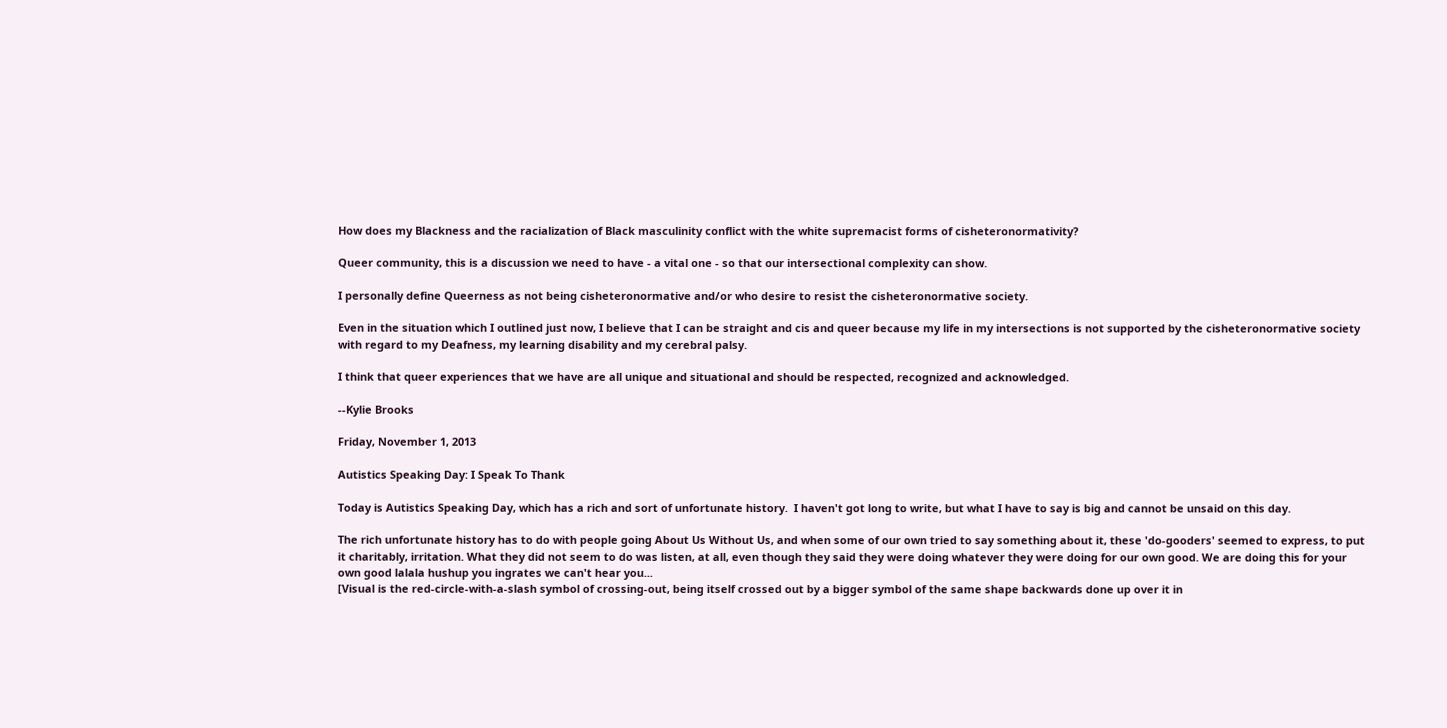How does my Blackness and the racialization of Black masculinity conflict with the white supremacist forms of cisheteronormativity?

Queer community, this is a discussion we need to have - a vital one - so that our intersectional complexity can show.

I personally define Queerness as not being cisheteronormative and/or who desire to resist the cisheteronormative society.

Even in the situation which I outlined just now, I believe that I can be straight and cis and queer because my life in my intersections is not supported by the cisheteronormative society with regard to my Deafness, my learning disability and my cerebral palsy.

I think that queer experiences that we have are all unique and situational and should be respected, recognized and acknowledged.

--Kylie Brooks

Friday, November 1, 2013

Autistics Speaking Day: I Speak To Thank

Today is Autistics Speaking Day, which has a rich and sort of unfortunate history.  I haven't got long to write, but what I have to say is big and cannot be unsaid on this day.

The rich unfortunate history has to do with people going About Us Without Us, and when some of our own tried to say something about it, these 'do-gooders' seemed to express, to put it charitably, irritation. What they did not seem to do was listen, at all, even though they said they were doing whatever they were doing for our own good. We are doing this for your own good lalala hushup you ingrates we can't hear you...
[Visual is the red-circle-with-a-slash symbol of crossing-out, being itself crossed out by a bigger symbol of the same shape backwards done up over it in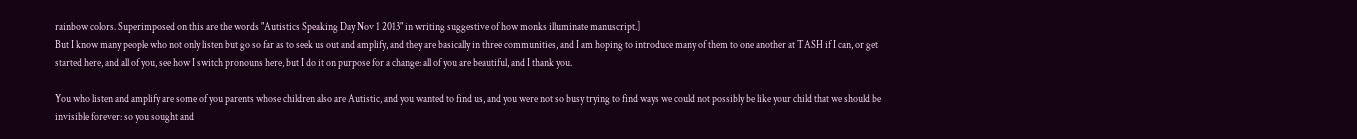rainbow colors. Superimposed on this are the words "Autistics Speaking Day Nov 1 2013" in writing suggestive of how monks illuminate manuscript.]
But I know many people who not only listen but go so far as to seek us out and amplify, and they are basically in three communities, and I am hoping to introduce many of them to one another at TASH if I can, or get started here, and all of you, see how I switch pronouns here, but I do it on purpose for a change: all of you are beautiful, and I thank you.

You who listen and amplify are some of you parents whose children also are Autistic, and you wanted to find us, and you were not so busy trying to find ways we could not possibly be like your child that we should be invisible forever: so you sought and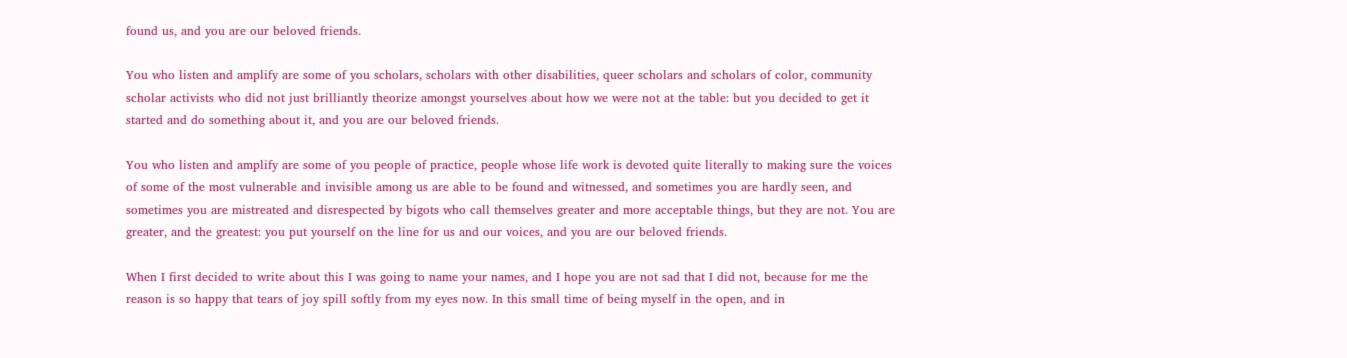found us, and you are our beloved friends.

You who listen and amplify are some of you scholars, scholars with other disabilities, queer scholars and scholars of color, community scholar activists who did not just brilliantly theorize amongst yourselves about how we were not at the table: but you decided to get it started and do something about it, and you are our beloved friends.

You who listen and amplify are some of you people of practice, people whose life work is devoted quite literally to making sure the voices of some of the most vulnerable and invisible among us are able to be found and witnessed, and sometimes you are hardly seen, and sometimes you are mistreated and disrespected by bigots who call themselves greater and more acceptable things, but they are not. You are greater, and the greatest: you put yourself on the line for us and our voices, and you are our beloved friends.

When I first decided to write about this I was going to name your names, and I hope you are not sad that I did not, because for me the reason is so happy that tears of joy spill softly from my eyes now. In this small time of being myself in the open, and in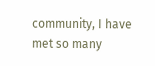community, I have met so many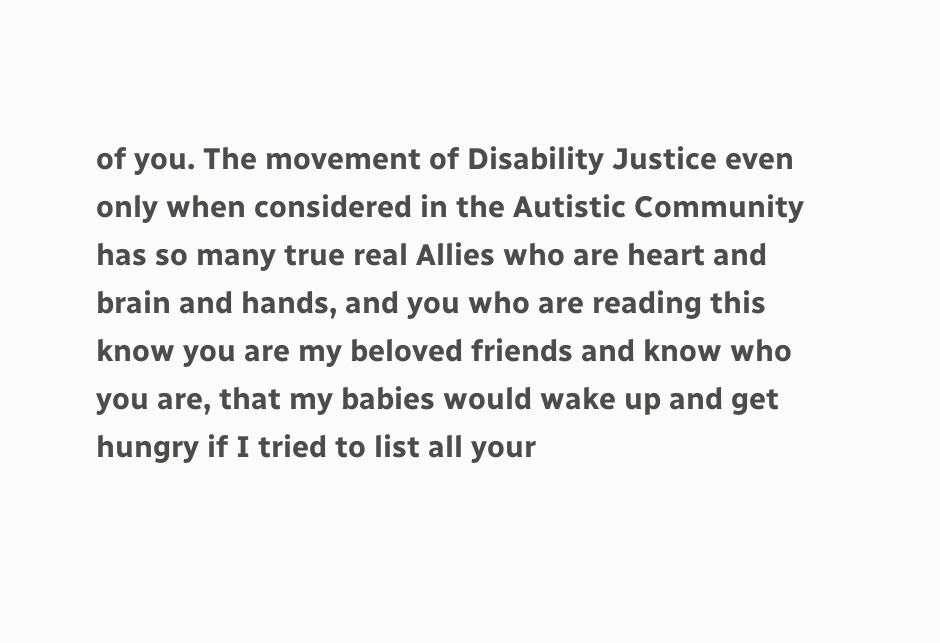of you. The movement of Disability Justice even only when considered in the Autistic Community has so many true real Allies who are heart and brain and hands, and you who are reading this know you are my beloved friends and know who you are, that my babies would wake up and get hungry if I tried to list all your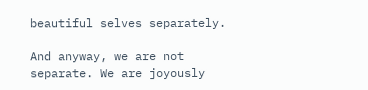beautiful selves separately.

And anyway, we are not separate. We are joyously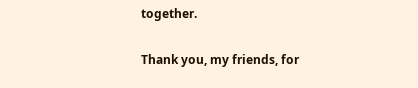together.

Thank you, my friends, for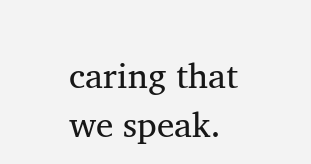caring that we speak.